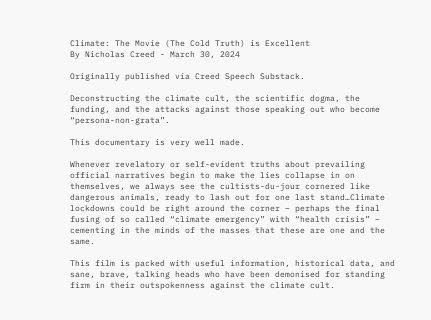Climate: The Movie (The Cold Truth) is Excellent
By Nicholas Creed - March 30, 2024

Originally published via Creed Speech Substack.

Deconstructing the climate cult, the scientific dogma, the funding, and the attacks against those speaking out who become “persona-non-grata”.

This documentary is very well made.

Whenever revelatory or self-evident truths about prevailing official narratives begin to make the lies collapse in on themselves, we always see the cultists-du-jour cornered like dangerous animals, ready to lash out for one last stand…Climate lockdowns could be right around the corner – perhaps the final fusing of so called “climate emergency” with “health crisis” – cementing in the minds of the masses that these are one and the same.

This film is packed with useful information, historical data, and sane, brave, talking heads who have been demonised for standing firm in their outspokenness against the climate cult.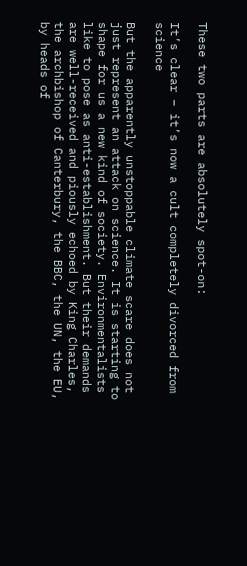These two parts are absolutely spot-on:

It’s clear – it’s now a cult completely divorced from science

But the apparently unstoppable climate scare does not just represent an attack on science. It is starting to shape for us a new kind of society. Environmentalists like to pose as anti-establishment. But their demands are well-received and piously echoed by King Charles, the archbishop of Canterbury, the BBC, the UN, the EU, by heads of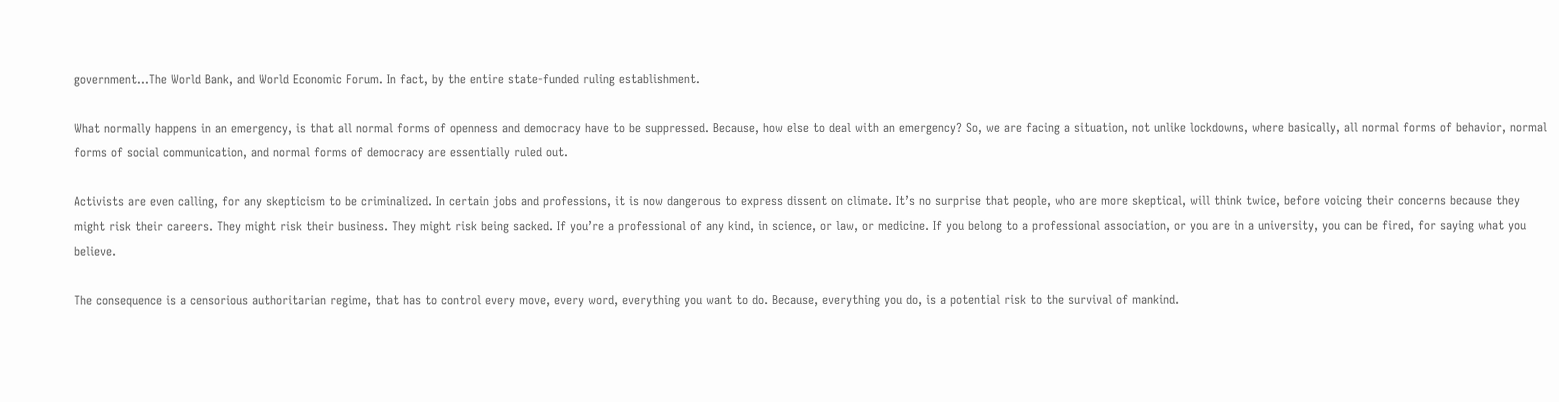government…The World Bank, and World Economic Forum. In fact, by the entire state-funded ruling establishment.

What normally happens in an emergency, is that all normal forms of openness and democracy have to be suppressed. Because, how else to deal with an emergency? So, we are facing a situation, not unlike lockdowns, where basically, all normal forms of behavior, normal forms of social communication, and normal forms of democracy are essentially ruled out.

Activists are even calling, for any skepticism to be criminalized. In certain jobs and professions, it is now dangerous to express dissent on climate. It’s no surprise that people, who are more skeptical, will think twice, before voicing their concerns because they might risk their careers. They might risk their business. They might risk being sacked. If you’re a professional of any kind, in science, or law, or medicine. If you belong to a professional association, or you are in a university, you can be fired, for saying what you believe.

The consequence is a censorious authoritarian regime, that has to control every move, every word, everything you want to do. Because, everything you do, is a potential risk to the survival of mankind.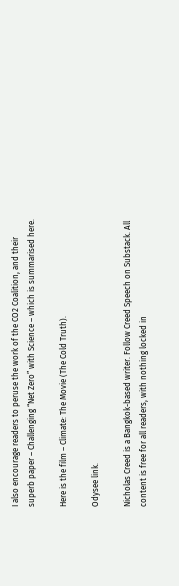I also encourage readers to peruse the work of the CO2 Coalition, and their superb paper – Challenging “Net Zero” with Science – which is summarised here.

Here is the film – Climate: The Movie (The Cold Truth).

Odysee link.

Nicholas Creed is a Bangkok-based writer. Follow Creed Speech on Substack. All content is free for all readers, with nothing locked in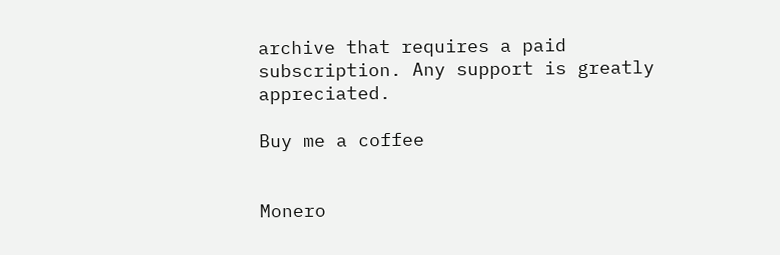archive that requires a paid subscription. Any support is greatly appreciated.

Buy me a coffee


Monero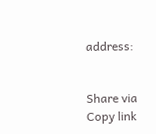address:


Share via
Copy link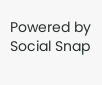Powered by Social Snap